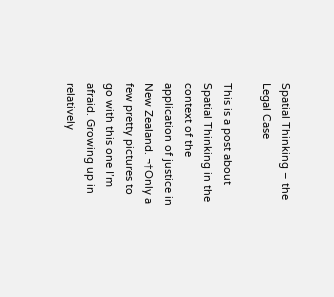Spatial Thinking – the Legal Case

This is a post about Spatial Thinking in the context of the application of justice in New Zealand. ¬†Only a few pretty pictures to go with this one I’m afraid. Growing up in relatively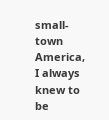small-town America, I always knew to be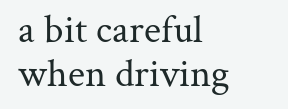a bit careful when driving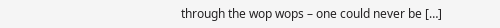through the wop wops – one could never be […]